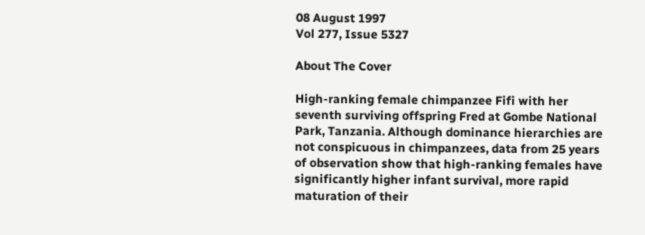08 August 1997
Vol 277, Issue 5327

About The Cover

High-ranking female chimpanzee Fifi with her seventh surviving offspring Fred at Gombe National Park, Tanzania. Although dominance hierarchies are not conspicuous in chimpanzees, data from 25 years of observation show that high-ranking females have significantly higher infant survival, more rapid maturation of their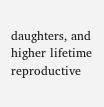daughters, and higher lifetime reproductive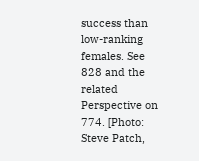success than low-ranking females. See 828 and the related Perspective on 774. [Photo: Steve Patch,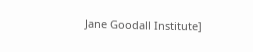Jane Goodall Institute]